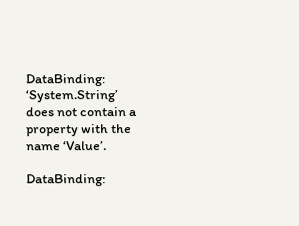DataBinding: ‘System.String’ does not contain a property with the name ‘Value’.

DataBinding: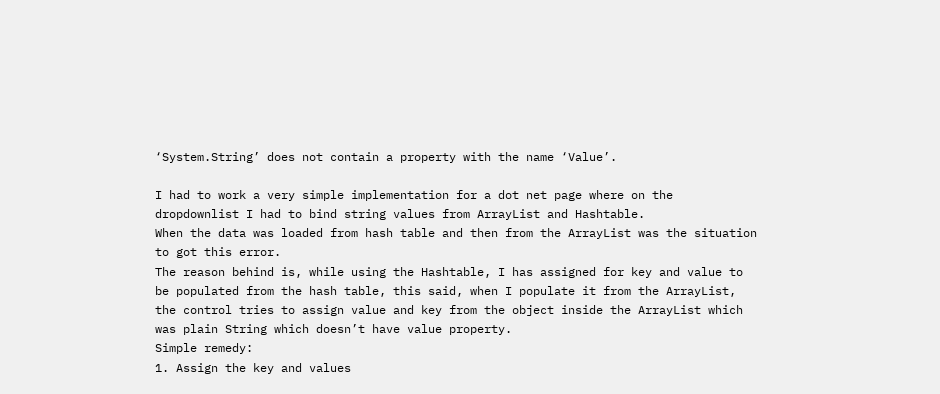‘System.String’ does not contain a property with the name ‘Value’.

I had to work a very simple implementation for a dot net page where on the dropdownlist I had to bind string values from ArrayList and Hashtable.
When the data was loaded from hash table and then from the ArrayList was the situation to got this error.
The reason behind is, while using the Hashtable, I has assigned for key and value to be populated from the hash table, this said, when I populate it from the ArrayList, the control tries to assign value and key from the object inside the ArrayList which was plain String which doesn’t have value property.
Simple remedy:
1. Assign the key and values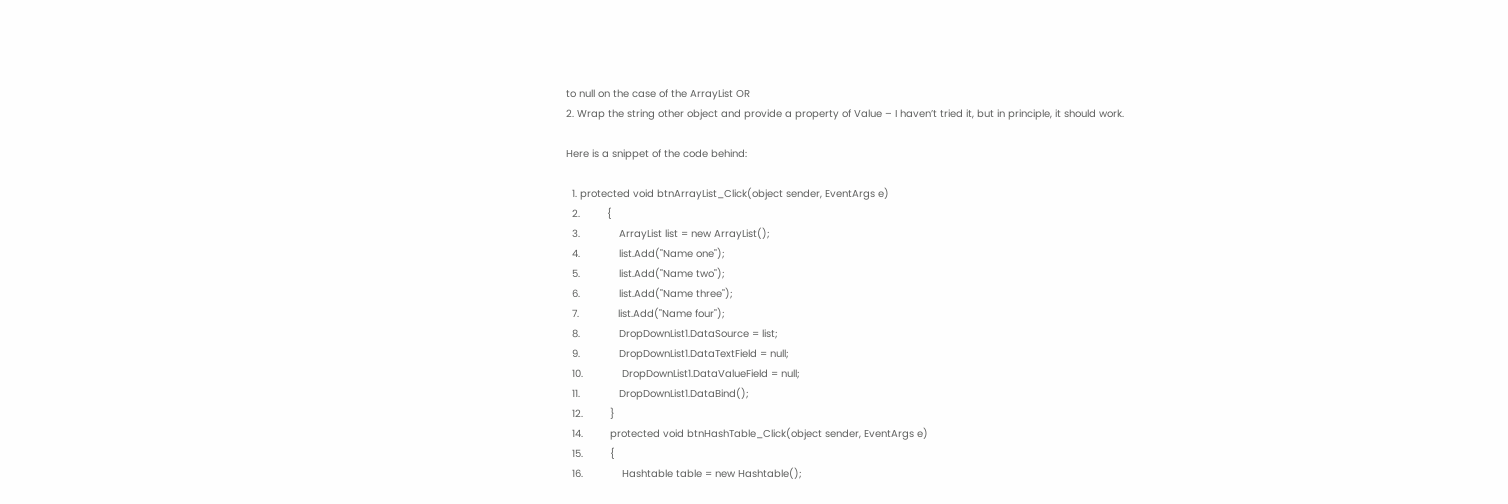to null on the case of the ArrayList OR
2. Wrap the string other object and provide a property of Value – I haven’t tried it, but in principle, it should work.

Here is a snippet of the code behind:

  1. protected void btnArrayList_Click(object sender, EventArgs e)
  2.         {
  3.             ArrayList list = new ArrayList();
  4.             list.Add("Name one");
  5.             list.Add("Name two");
  6.             list.Add("Name three");
  7.             list.Add("Name four");
  8.             DropDownList1.DataSource = list;
  9.             DropDownList1.DataTextField = null;
  10.             DropDownList1.DataValueField = null;
  11.             DropDownList1.DataBind();
  12.         }
  14.         protected void btnHashTable_Click(object sender, EventArgs e)
  15.         {
  16.             Hashtable table = new Hashtable();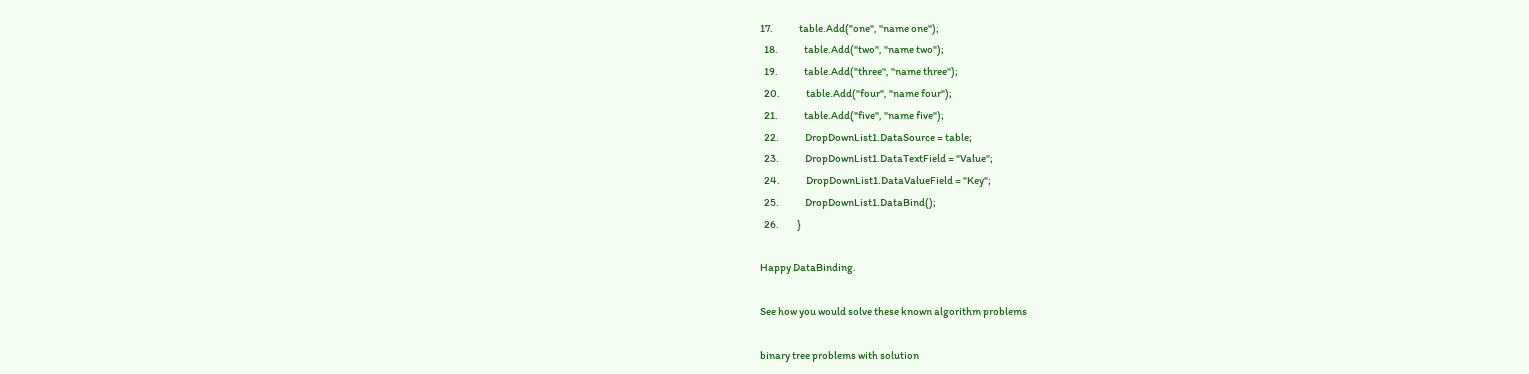17.             table.Add("one", "name one");
  18.             table.Add("two", "name two");
  19.             table.Add("three", "name three");
  20.             table.Add("four", "name four");
  21.             table.Add("five", "name five");
  22.             DropDownList1.DataSource = table;
  23.             DropDownList1.DataTextField = "Value";
  24.             DropDownList1.DataValueField = "Key";
  25.             DropDownList1.DataBind();
  26.         }

Happy DataBinding.

See how you would solve these known algorithm problems

binary tree problems with solution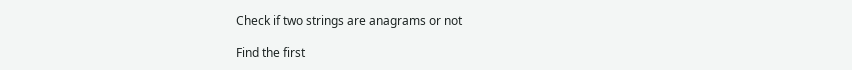Check if two strings are anagrams or not

Find the first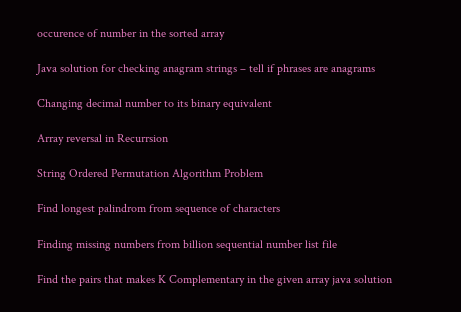occurence of number in the sorted array

Java solution for checking anagram strings – tell if phrases are anagrams

Changing decimal number to its binary equivalent

Array reversal in Recurrsion

String Ordered Permutation Algorithm Problem

Find longest palindrom from sequence of characters

Finding missing numbers from billion sequential number list file

Find the pairs that makes K Complementary in the given array java solution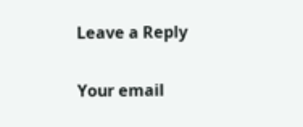Leave a Reply

Your email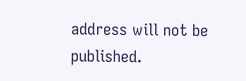address will not be published.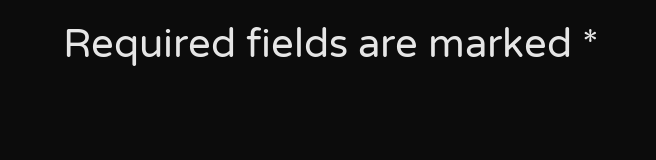Required fields are marked *